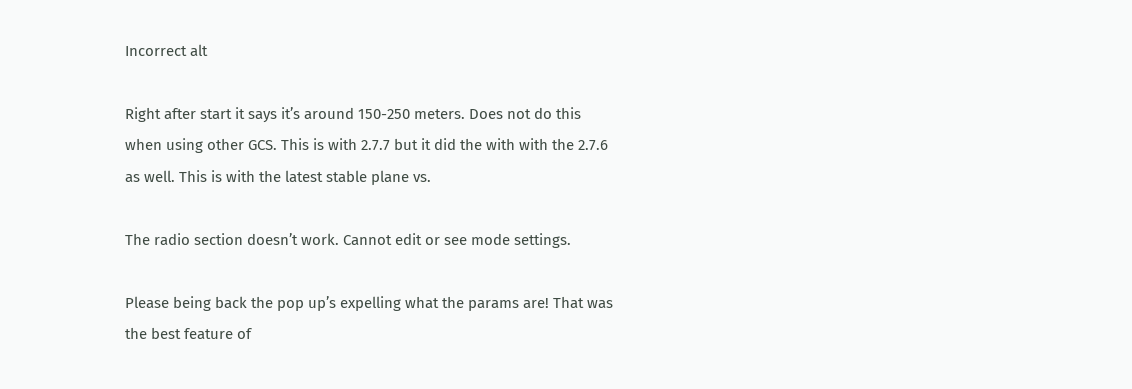Incorrect alt

Right after start it says it’s around 150-250 meters. Does not do this when using other GCS. This is with 2.7.7 but it did the with with the 2.7.6 as well. This is with the latest stable plane vs.

The radio section doesn’t work. Cannot edit or see mode settings.

Please being back the pop up’s expelling what the params are! That was the best feature of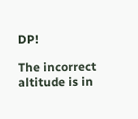DP!

The incorrect altitude is in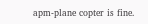apm-plane copter is fine.